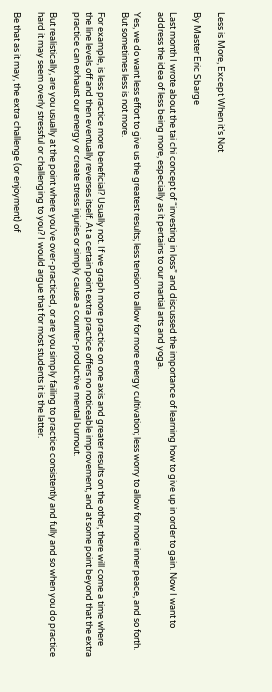Less is More, Except When it’s Not

By Master Eric Sbarge

Last month I wrote about the tai chi concept of “investing in loss” and discussed the importance of learning how to give up in order to gain. Now I want to address the idea of less being more, especially as it pertains to our martial arts and yoga.

Yes, we do want less effort to give us the greatest results; less tension to allow for more energy cultivation; less worry to allow for more inner peace, and so forth. But sometimes less is not more.

For example, is less practice more beneficial? Usually not. If we graph more practice on one axis and greater results on the other, there will come a time where the line levels off and then eventually reverses itself. At a certain point extra practice offers no noticeable improvement, and at some point beyond that the extra practice can exhaust our energy or create stress injuries or simply cause a counter-productive mental burnout.

But realistically, are you usually at the point where you’ve over-practiced, or are you simply failing to practice consistently and fully and so when you do practice hard it may seem overly stressful or challenging to you? I would argue that for most students it is the latter.

Be that as it may, the extra challenge (or enjoyment) of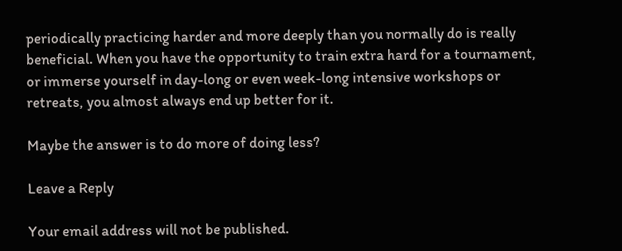periodically practicing harder and more deeply than you normally do is really beneficial. When you have the opportunity to train extra hard for a tournament, or immerse yourself in day-long or even week-long intensive workshops or retreats, you almost always end up better for it.

Maybe the answer is to do more of doing less?

Leave a Reply

Your email address will not be published.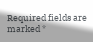Required fields are marked *